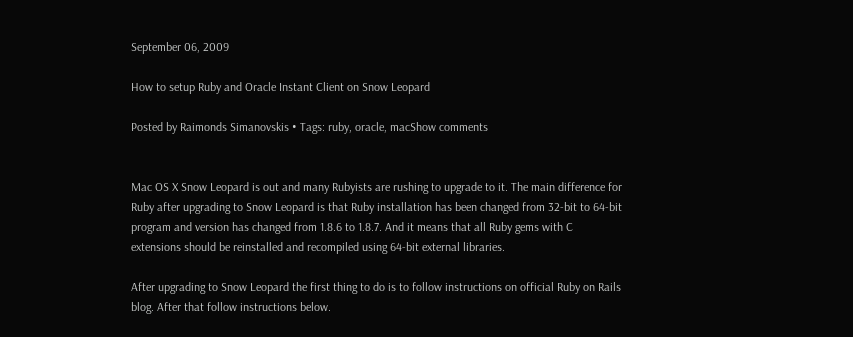September 06, 2009

How to setup Ruby and Oracle Instant Client on Snow Leopard

Posted by Raimonds Simanovskis • Tags: ruby, oracle, macShow comments


Mac OS X Snow Leopard is out and many Rubyists are rushing to upgrade to it. The main difference for Ruby after upgrading to Snow Leopard is that Ruby installation has been changed from 32-bit to 64-bit program and version has changed from 1.8.6 to 1.8.7. And it means that all Ruby gems with C extensions should be reinstalled and recompiled using 64-bit external libraries.

After upgrading to Snow Leopard the first thing to do is to follow instructions on official Ruby on Rails blog. After that follow instructions below.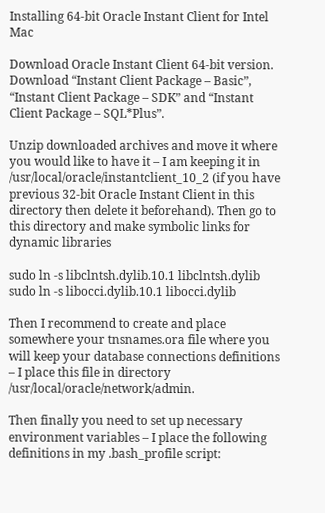Installing 64-bit Oracle Instant Client for Intel Mac

Download Oracle Instant Client 64-bit version. Download “Instant Client Package – Basic”, “Instant Client Package – SDK” and “Instant Client Package – SQL*Plus”.

Unzip downloaded archives and move it where you would like to have it – I am keeping it in /usr/local/oracle/instantclient_10_2 (if you have previous 32-bit Oracle Instant Client in this directory then delete it beforehand). Then go to this directory and make symbolic links for dynamic libraries

sudo ln -s libclntsh.dylib.10.1 libclntsh.dylib
sudo ln -s libocci.dylib.10.1 libocci.dylib

Then I recommend to create and place somewhere your tnsnames.ora file where you will keep your database connections definitions – I place this file in directory /usr/local/oracle/network/admin.

Then finally you need to set up necessary environment variables – I place the following definitions in my .bash_profile script: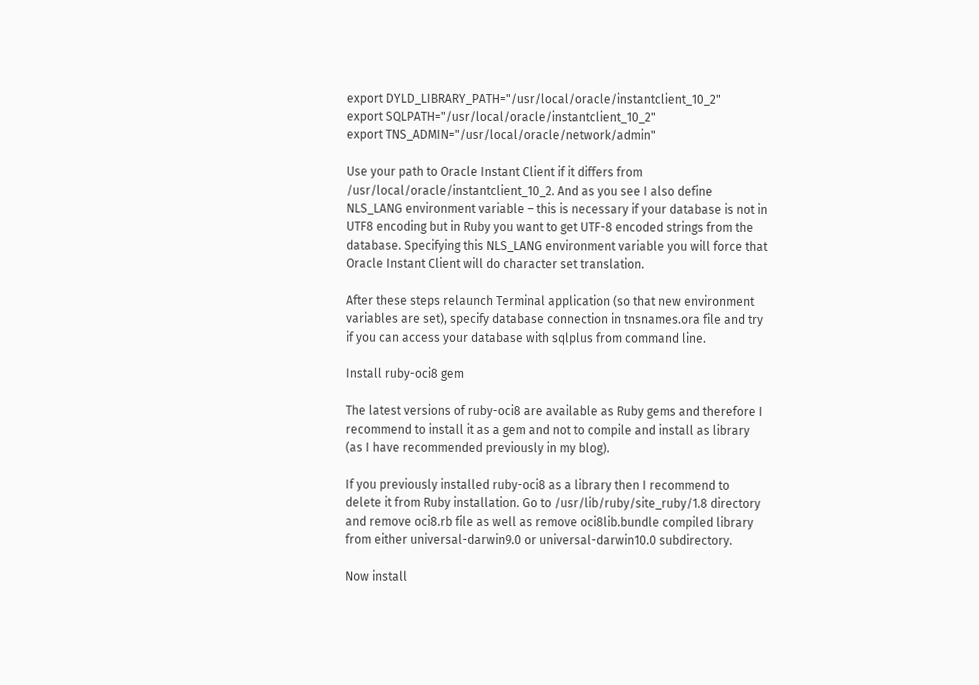export DYLD_LIBRARY_PATH="/usr/local/oracle/instantclient_10_2"
export SQLPATH="/usr/local/oracle/instantclient_10_2"
export TNS_ADMIN="/usr/local/oracle/network/admin"

Use your path to Oracle Instant Client if it differs from /usr/local/oracle/instantclient_10_2. And as you see I also define NLS_LANG environment variable – this is necessary if your database is not in UTF8 encoding but in Ruby you want to get UTF-8 encoded strings from the database. Specifying this NLS_LANG environment variable you will force that Oracle Instant Client will do character set translation.

After these steps relaunch Terminal application (so that new environment variables are set), specify database connection in tnsnames.ora file and try if you can access your database with sqlplus from command line.

Install ruby-oci8 gem

The latest versions of ruby-oci8 are available as Ruby gems and therefore I recommend to install it as a gem and not to compile and install as library (as I have recommended previously in my blog).

If you previously installed ruby-oci8 as a library then I recommend to delete it from Ruby installation. Go to /usr/lib/ruby/site_ruby/1.8 directory and remove oci8.rb file as well as remove oci8lib.bundle compiled library from either universal-darwin9.0 or universal-darwin10.0 subdirectory.

Now install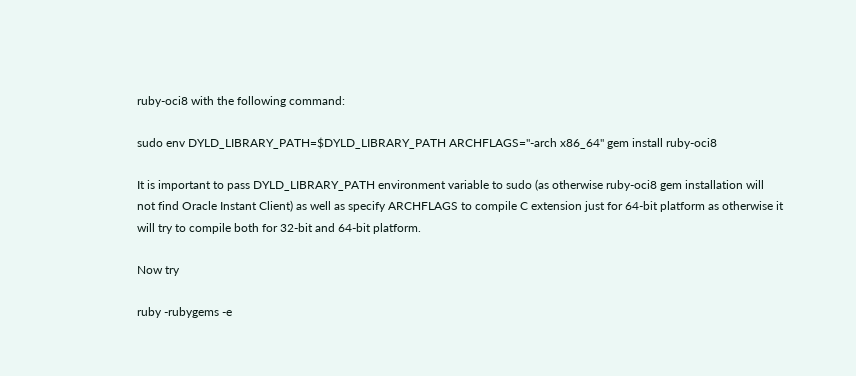ruby-oci8 with the following command:

sudo env DYLD_LIBRARY_PATH=$DYLD_LIBRARY_PATH ARCHFLAGS="-arch x86_64" gem install ruby-oci8

It is important to pass DYLD_LIBRARY_PATH environment variable to sudo (as otherwise ruby-oci8 gem installation will not find Oracle Instant Client) as well as specify ARCHFLAGS to compile C extension just for 64-bit platform as otherwise it will try to compile both for 32-bit and 64-bit platform.

Now try

ruby -rubygems -e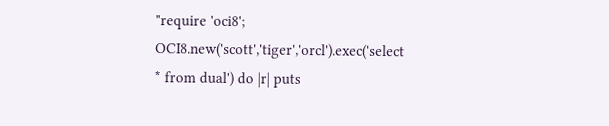"require 'oci8'; OCI8.new('scott','tiger','orcl').exec('select * from dual') do |r| puts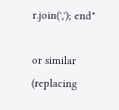r.join(','); end"

or similar (replacing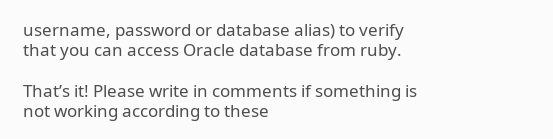username, password or database alias) to verify that you can access Oracle database from ruby.

That’s it! Please write in comments if something is not working according to these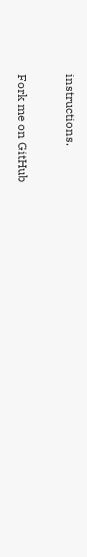instructions.

Fork me on GitHub